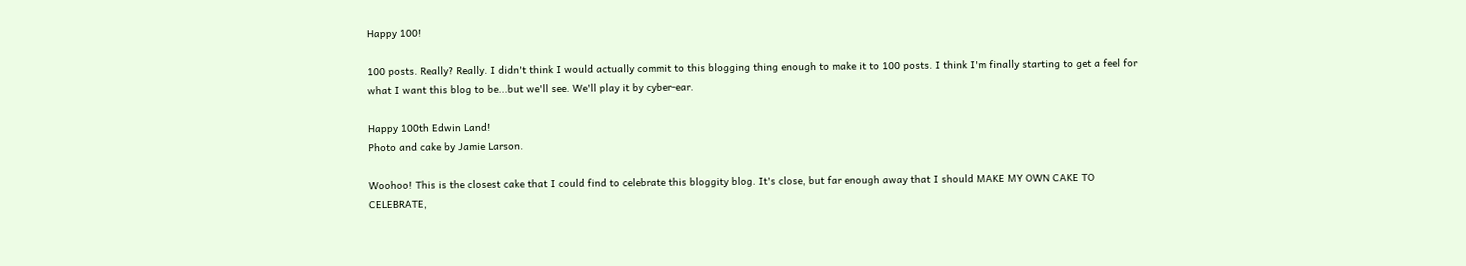Happy 100!

100 posts. Really? Really. I didn't think I would actually commit to this blogging thing enough to make it to 100 posts. I think I'm finally starting to get a feel for what I want this blog to be...but we'll see. We'll play it by cyber-ear.

Happy 100th Edwin Land!
Photo and cake by Jamie Larson.

Woohoo! This is the closest cake that I could find to celebrate this bloggity blog. It's close, but far enough away that I should MAKE MY OWN CAKE TO CELEBRATE,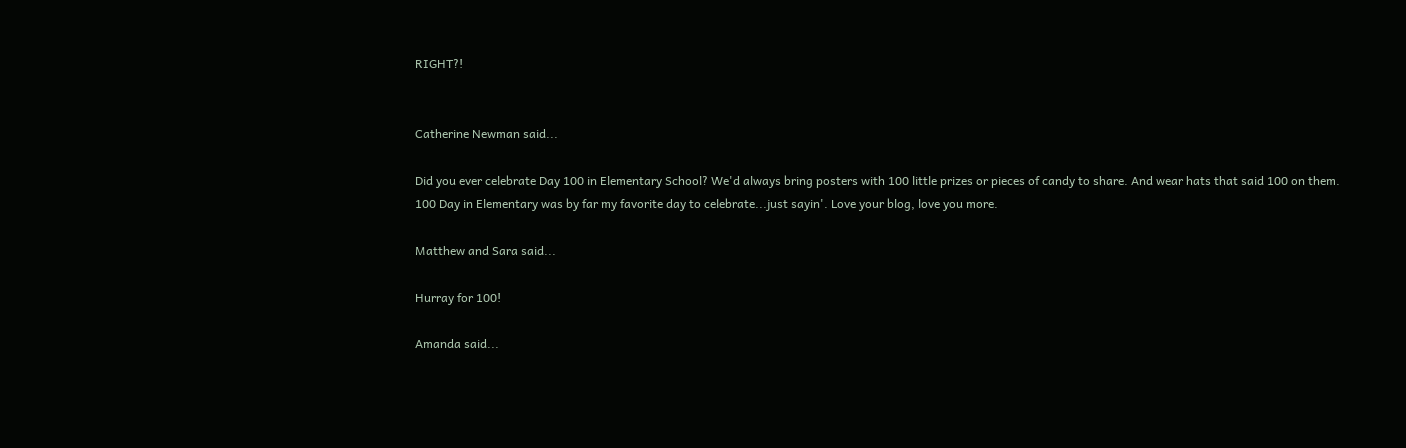RIGHT?!


Catherine Newman said...

Did you ever celebrate Day 100 in Elementary School? We'd always bring posters with 100 little prizes or pieces of candy to share. And wear hats that said 100 on them. 100 Day in Elementary was by far my favorite day to celebrate...just sayin'. Love your blog, love you more.

Matthew and Sara said...

Hurray for 100!

Amanda said...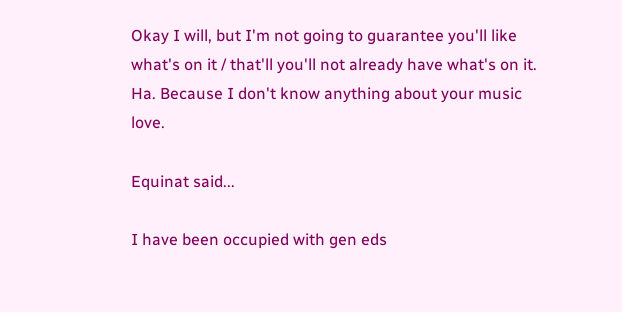Okay I will, but I'm not going to guarantee you'll like what's on it / that'll you'll not already have what's on it. Ha. Because I don't know anything about your music love.

Equinat said...

I have been occupied with gen eds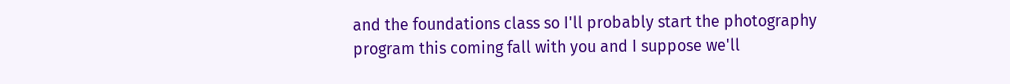and the foundations class so I'll probably start the photography program this coming fall with you and I suppose we'll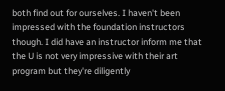both find out for ourselves. I haven't been impressed with the foundation instructors though. I did have an instructor inform me that the U is not very impressive with their art program but they're diligently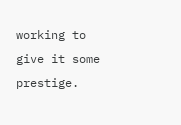working to give it some prestige.